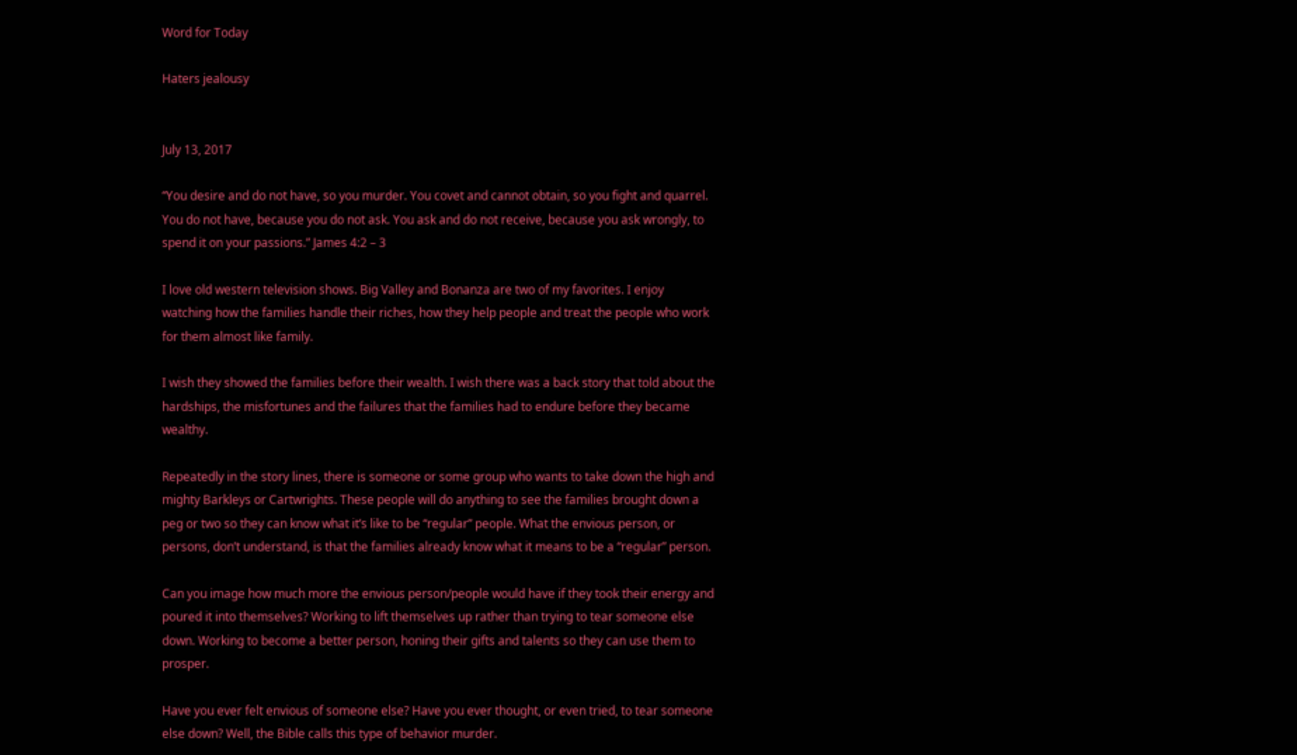Word for Today

Haters jealousy


July 13, 2017

“You desire and do not have, so you murder. You covet and cannot obtain, so you fight and quarrel. You do not have, because you do not ask. You ask and do not receive, because you ask wrongly, to spend it on your passions.” James 4:2 – 3

I love old western television shows. Big Valley and Bonanza are two of my favorites. I enjoy watching how the families handle their riches, how they help people and treat the people who work for them almost like family.

I wish they showed the families before their wealth. I wish there was a back story that told about the hardships, the misfortunes and the failures that the families had to endure before they became wealthy.

Repeatedly in the story lines, there is someone or some group who wants to take down the high and mighty Barkleys or Cartwrights. These people will do anything to see the families brought down a peg or two so they can know what it’s like to be “regular” people. What the envious person, or persons, don’t understand, is that the families already know what it means to be a “regular” person.

Can you image how much more the envious person/people would have if they took their energy and poured it into themselves? Working to lift themselves up rather than trying to tear someone else down. Working to become a better person, honing their gifts and talents so they can use them to prosper.

Have you ever felt envious of someone else? Have you ever thought, or even tried, to tear someone else down? Well, the Bible calls this type of behavior murder.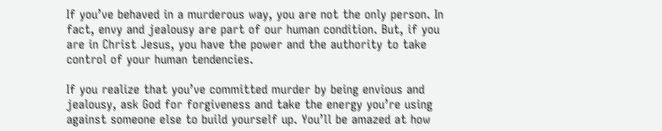If you’ve behaved in a murderous way, you are not the only person. In fact, envy and jealousy are part of our human condition. But, if you are in Christ Jesus, you have the power and the authority to take control of your human tendencies.

If you realize that you’ve committed murder by being envious and jealousy, ask God for forgiveness and take the energy you’re using against someone else to build yourself up. You’ll be amazed at how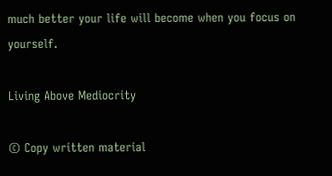much better your life will become when you focus on yourself.

Living Above Mediocrity

© Copy written material